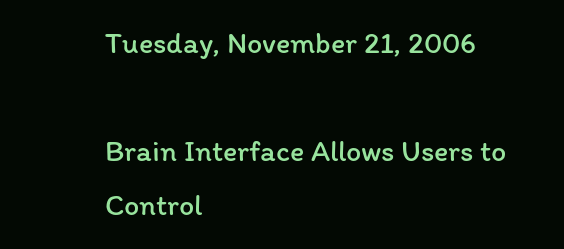Tuesday, November 21, 2006

Brain Interface Allows Users to Control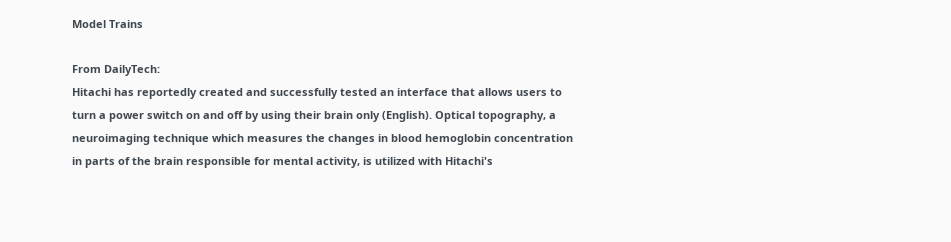Model Trains

From DailyTech:
Hitachi has reportedly created and successfully tested an interface that allows users to turn a power switch on and off by using their brain only (English). Optical topography, a neuroimaging technique which measures the changes in blood hemoglobin concentration in parts of the brain responsible for mental activity, is utilized with Hitachi's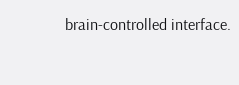brain-controlled interface.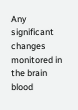Any significant changes monitored in the brain blood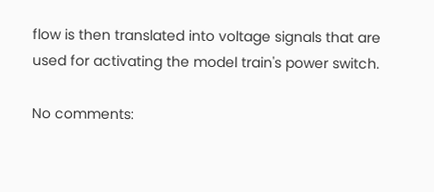flow is then translated into voltage signals that are used for activating the model train's power switch.

No comments: